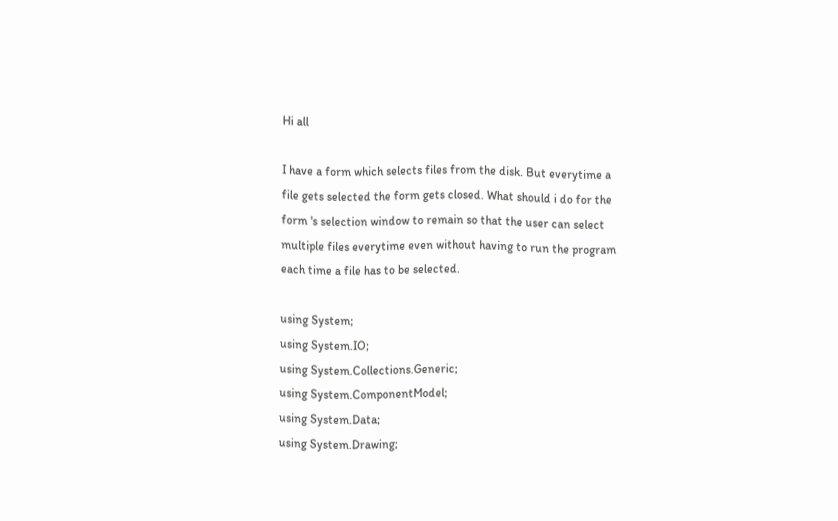Hi all

I have a form which selects files from the disk. But everytime a file gets selected the form gets closed. What should i do for the form 's selection window to remain so that the user can select multiple files everytime even without having to run the program each time a file has to be selected.

using System;
using System.IO;
using System.Collections.Generic;
using System.ComponentModel;
using System.Data;
using System.Drawing;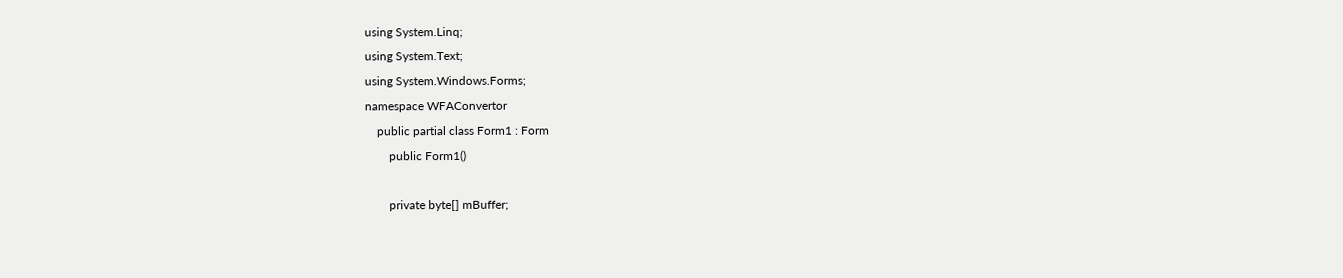using System.Linq;
using System.Text;
using System.Windows.Forms;
namespace WFAConvertor
    public partial class Form1 : Form
        public Form1()

        private byte[] mBuffer;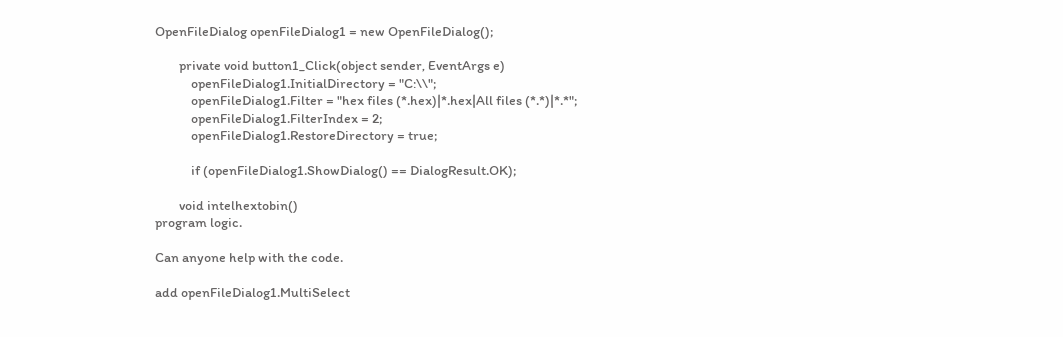OpenFileDialog openFileDialog1 = new OpenFileDialog();

        private void button1_Click(object sender, EventArgs e)
            openFileDialog1.InitialDirectory = "C:\\";
            openFileDialog1.Filter = "hex files (*.hex)|*.hex|All files (*.*)|*.*";
            openFileDialog1.FilterIndex = 2;
            openFileDialog1.RestoreDirectory = true;

            if (openFileDialog1.ShowDialog() == DialogResult.OK);

        void intelhextobin()
program logic.

Can anyone help with the code.

add openFileDialog1.MultiSelect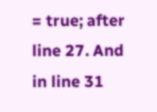= true; after line 27. And in line 31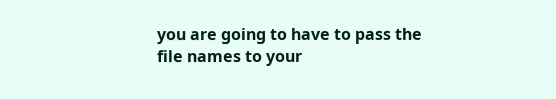you are going to have to pass the file names to your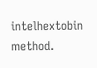intelhextobin method.